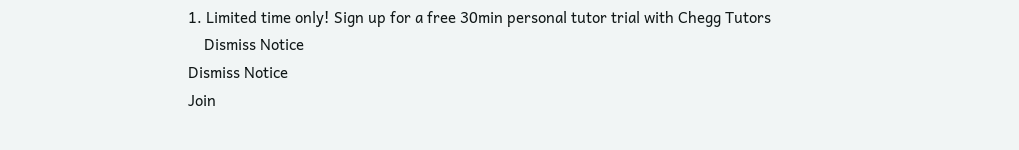1. Limited time only! Sign up for a free 30min personal tutor trial with Chegg Tutors
    Dismiss Notice
Dismiss Notice
Join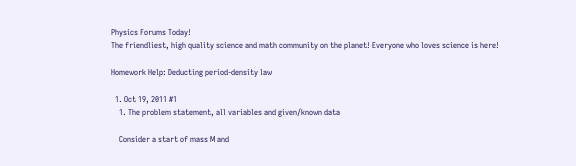Physics Forums Today!
The friendliest, high quality science and math community on the planet! Everyone who loves science is here!

Homework Help: Deducting period-density law

  1. Oct 19, 2011 #1
    1. The problem statement, all variables and given/known data

    Consider a start of mass M and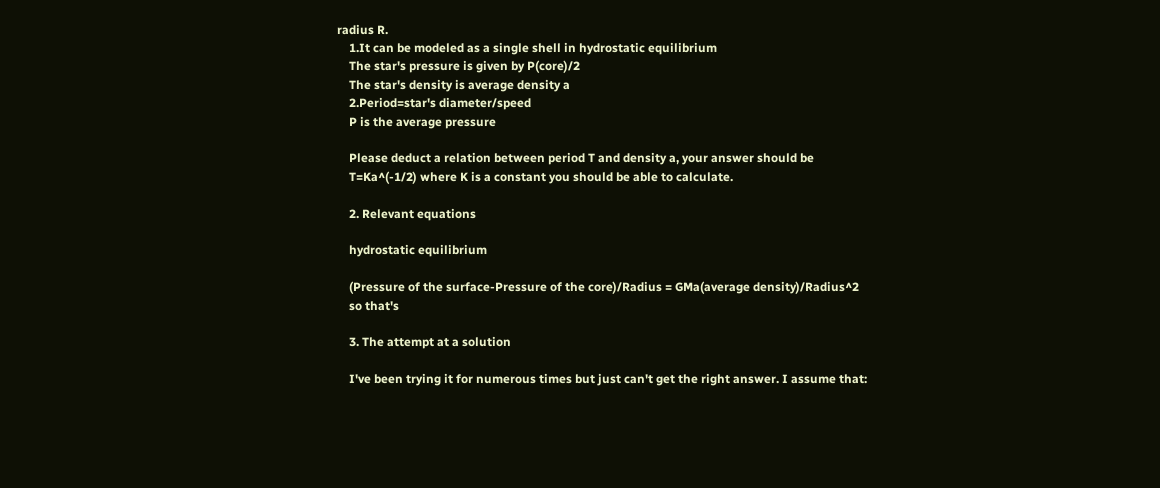radius R.
    1.It can be modeled as a single shell in hydrostatic equilibrium
    The star's pressure is given by P(core)/2
    The star's density is average density a
    2.Period=star's diameter/speed
    P is the average pressure

    Please deduct a relation between period T and density a, your answer should be
    T=Ka^(-1/2) where K is a constant you should be able to calculate.

    2. Relevant equations

    hydrostatic equilibrium

    (Pressure of the surface-Pressure of the core)/Radius = GMa(average density)/Radius^2
    so that's

    3. The attempt at a solution

    I've been trying it for numerous times but just can't get the right answer. I assume that: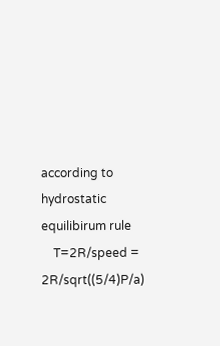according to hydrostatic equilibirum rule
    T=2R/speed = 2R/sqrt((5/4)P/a)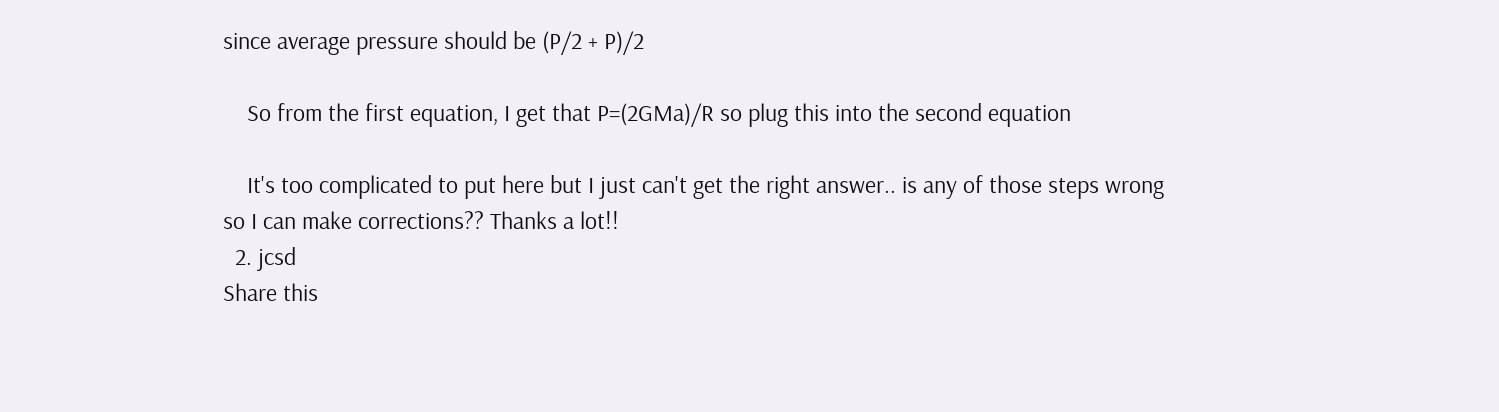since average pressure should be (P/2 + P)/2

    So from the first equation, I get that P=(2GMa)/R so plug this into the second equation

    It's too complicated to put here but I just can't get the right answer.. is any of those steps wrong so I can make corrections?? Thanks a lot!!
  2. jcsd
Share this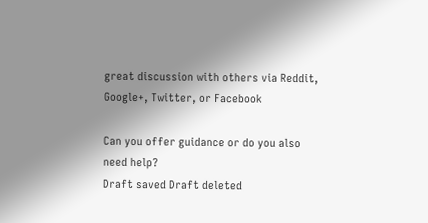great discussion with others via Reddit, Google+, Twitter, or Facebook

Can you offer guidance or do you also need help?
Draft saved Draft deleted